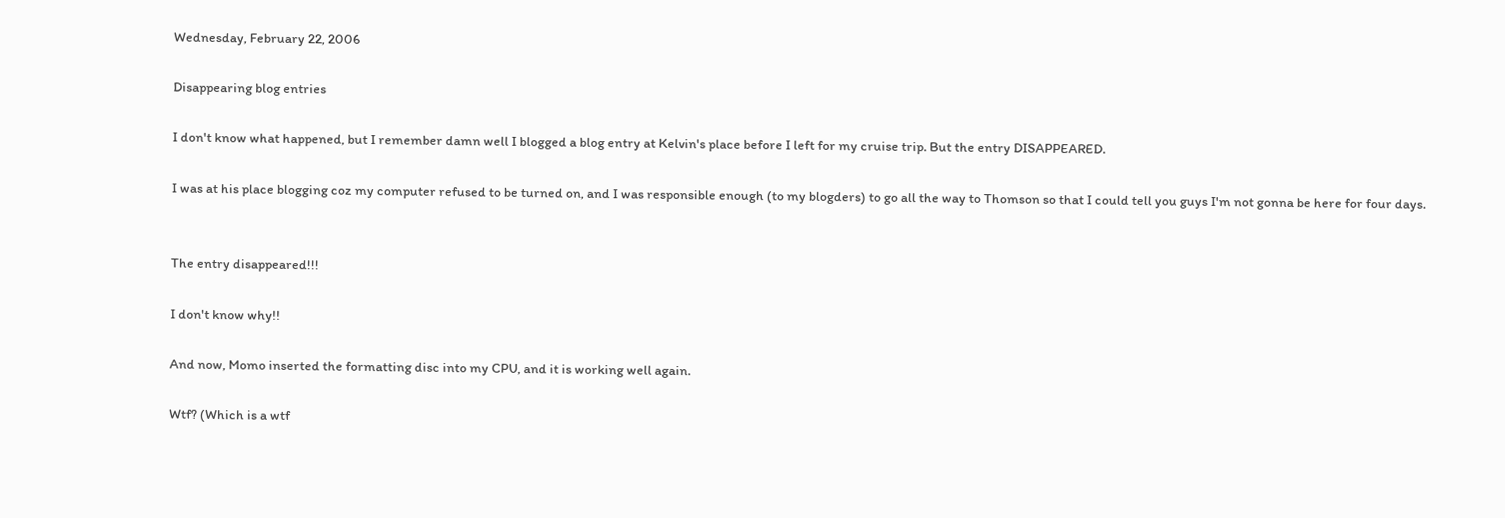Wednesday, February 22, 2006

Disappearing blog entries

I don't know what happened, but I remember damn well I blogged a blog entry at Kelvin's place before I left for my cruise trip. But the entry DISAPPEARED.

I was at his place blogging coz my computer refused to be turned on, and I was responsible enough (to my blogders) to go all the way to Thomson so that I could tell you guys I'm not gonna be here for four days.


The entry disappeared!!!

I don't know why!!

And now, Momo inserted the formatting disc into my CPU, and it is working well again.

Wtf? (Which is a wtf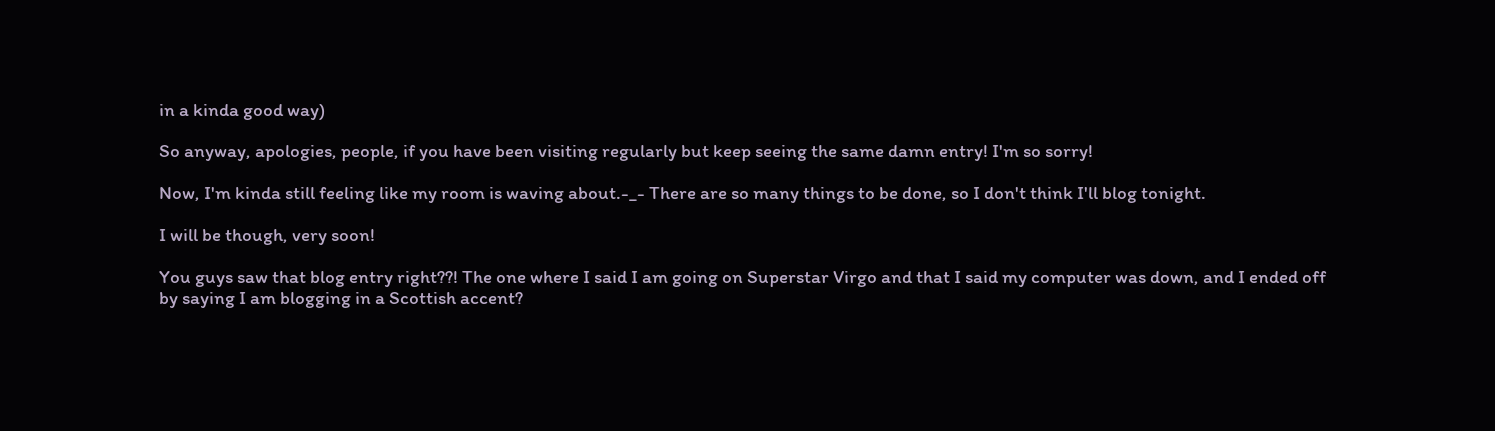in a kinda good way)

So anyway, apologies, people, if you have been visiting regularly but keep seeing the same damn entry! I'm so sorry!

Now, I'm kinda still feeling like my room is waving about.-_- There are so many things to be done, so I don't think I'll blog tonight.

I will be though, very soon!

You guys saw that blog entry right??! The one where I said I am going on Superstar Virgo and that I said my computer was down, and I ended off by saying I am blogging in a Scottish accent?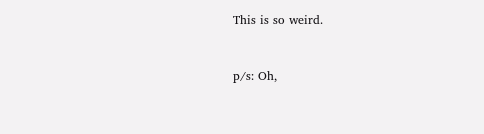This is so weird.


p/s: Oh,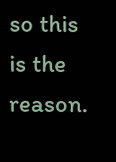so this is the reason.